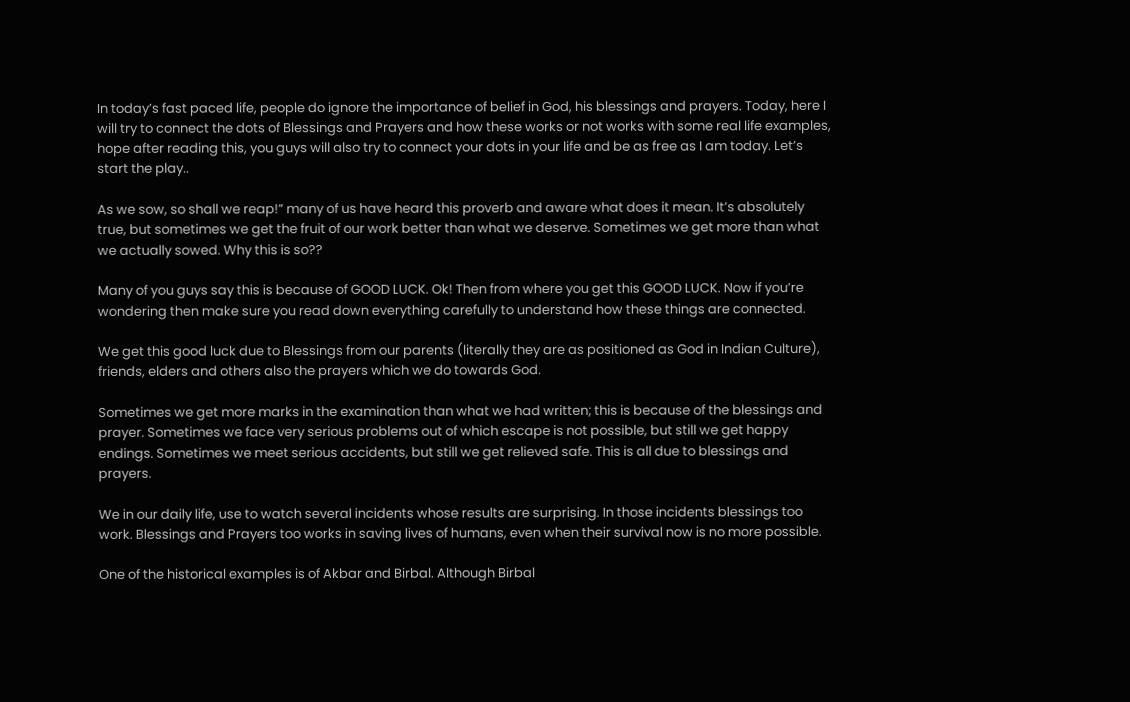In today’s fast paced life, people do ignore the importance of belief in God, his blessings and prayers. Today, here I will try to connect the dots of Blessings and Prayers and how these works or not works with some real life examples, hope after reading this, you guys will also try to connect your dots in your life and be as free as I am today. Let’s start the play..

As we sow, so shall we reap!” many of us have heard this proverb and aware what does it mean. It’s absolutely true, but sometimes we get the fruit of our work better than what we deserve. Sometimes we get more than what we actually sowed. Why this is so??

Many of you guys say this is because of GOOD LUCK. Ok! Then from where you get this GOOD LUCK. Now if you’re wondering then make sure you read down everything carefully to understand how these things are connected.

We get this good luck due to Blessings from our parents (literally they are as positioned as God in Indian Culture), friends, elders and others also the prayers which we do towards God.

Sometimes we get more marks in the examination than what we had written; this is because of the blessings and prayer. Sometimes we face very serious problems out of which escape is not possible, but still we get happy endings. Sometimes we meet serious accidents, but still we get relieved safe. This is all due to blessings and prayers.

We in our daily life, use to watch several incidents whose results are surprising. In those incidents blessings too work. Blessings and Prayers too works in saving lives of humans, even when their survival now is no more possible.

One of the historical examples is of Akbar and Birbal. Although Birbal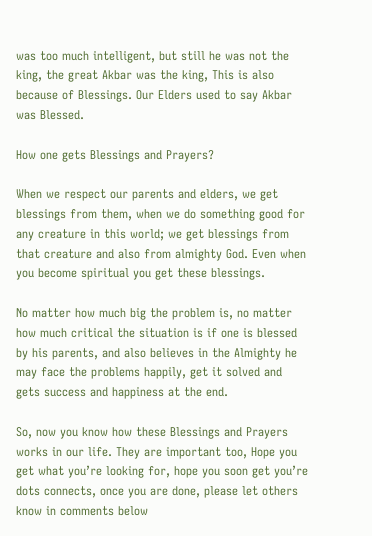was too much intelligent, but still he was not the king, the great Akbar was the king, This is also because of Blessings. Our Elders used to say Akbar was Blessed.

How one gets Blessings and Prayers?

When we respect our parents and elders, we get blessings from them, when we do something good for any creature in this world; we get blessings from that creature and also from almighty God. Even when you become spiritual you get these blessings.

No matter how much big the problem is, no matter how much critical the situation is if one is blessed by his parents, and also believes in the Almighty he may face the problems happily, get it solved and gets success and happiness at the end.

So, now you know how these Blessings and Prayers works in our life. They are important too, Hope you get what you’re looking for, hope you soon get you’re dots connects, once you are done, please let others know in comments below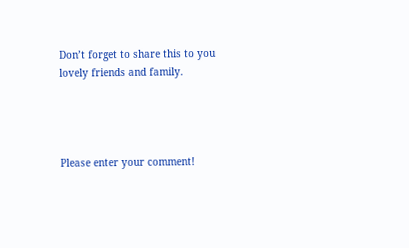Don’t forget to share this to you lovely friends and family.




Please enter your comment!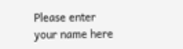Please enter your name here